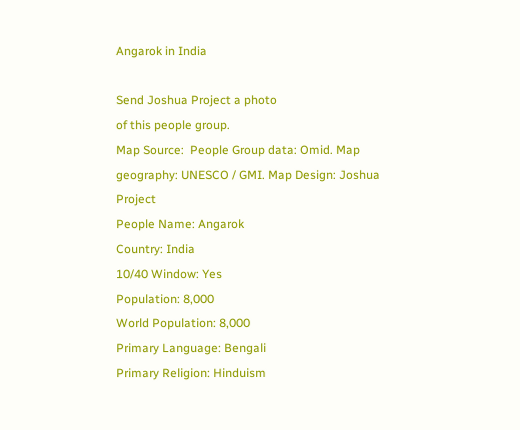Angarok in India

Send Joshua Project a photo
of this people group.
Map Source:  People Group data: Omid. Map geography: UNESCO / GMI. Map Design: Joshua Project
People Name: Angarok
Country: India
10/40 Window: Yes
Population: 8,000
World Population: 8,000
Primary Language: Bengali
Primary Religion: Hinduism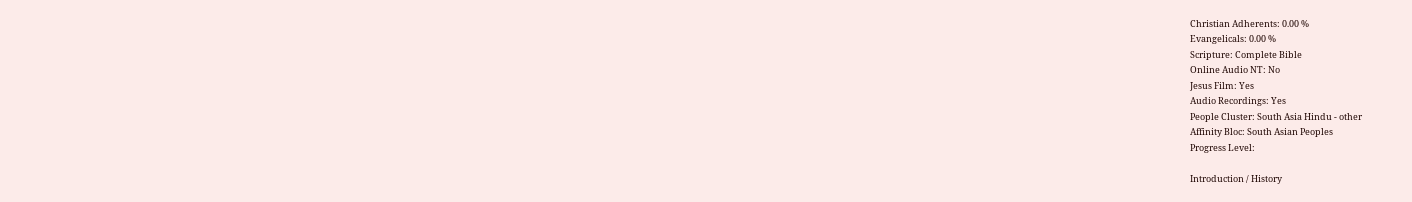Christian Adherents: 0.00 %
Evangelicals: 0.00 %
Scripture: Complete Bible
Online Audio NT: No
Jesus Film: Yes
Audio Recordings: Yes
People Cluster: South Asia Hindu - other
Affinity Bloc: South Asian Peoples
Progress Level:

Introduction / History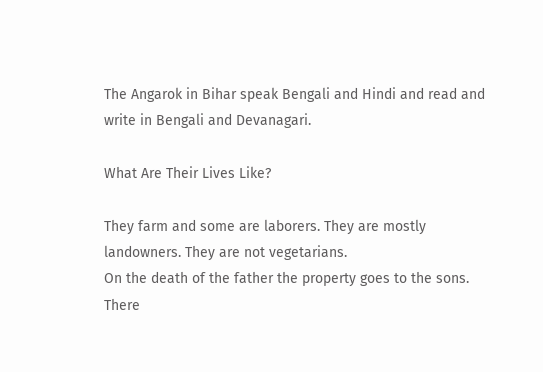The Angarok in Bihar speak Bengali and Hindi and read and write in Bengali and Devanagari.

What Are Their Lives Like?

They farm and some are laborers. They are mostly landowners. They are not vegetarians.
On the death of the father the property goes to the sons. There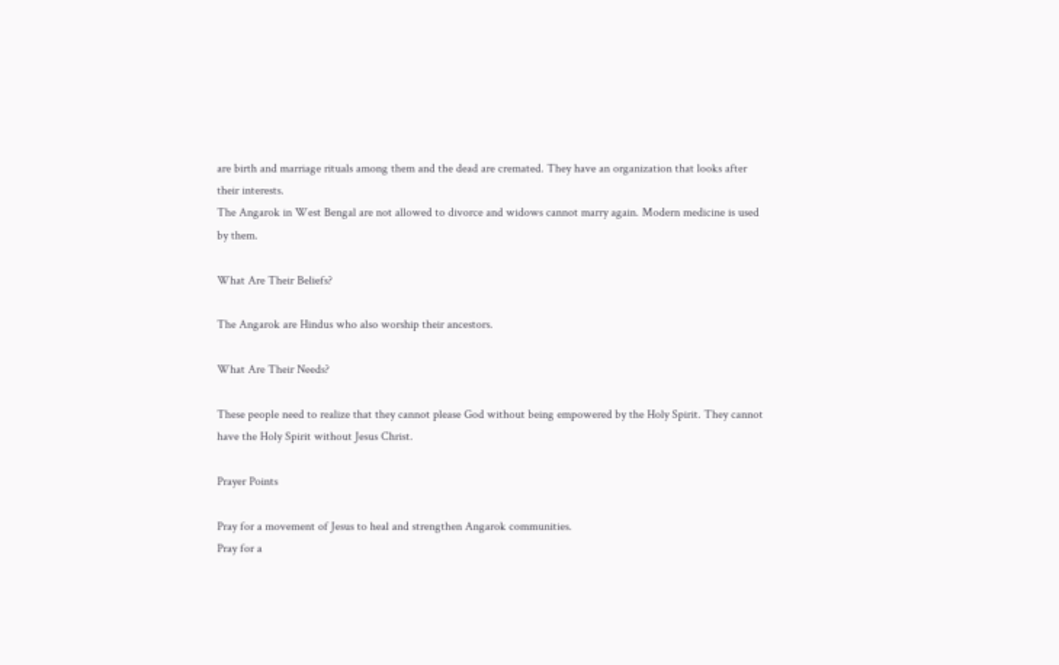are birth and marriage rituals among them and the dead are cremated. They have an organization that looks after their interests.
The Angarok in West Bengal are not allowed to divorce and widows cannot marry again. Modern medicine is used by them.

What Are Their Beliefs?

The Angarok are Hindus who also worship their ancestors.

What Are Their Needs?

These people need to realize that they cannot please God without being empowered by the Holy Spirit. They cannot have the Holy Spirit without Jesus Christ.

Prayer Points

Pray for a movement of Jesus to heal and strengthen Angarok communities.
Pray for a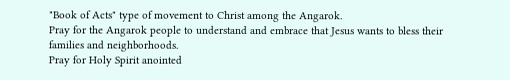"Book of Acts" type of movement to Christ among the Angarok.
Pray for the Angarok people to understand and embrace that Jesus wants to bless their families and neighborhoods.
Pray for Holy Spirit anointed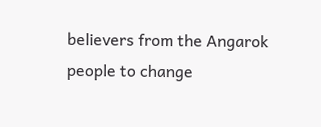believers from the Angarok people to change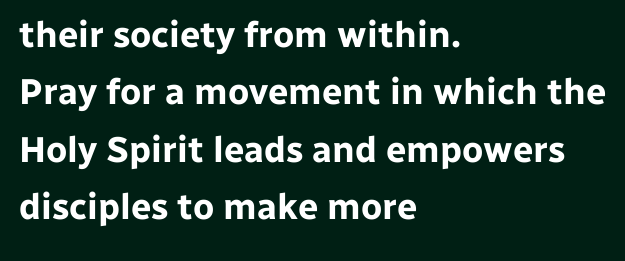their society from within.
Pray for a movement in which the Holy Spirit leads and empowers disciples to make more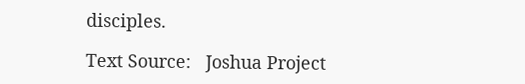disciples.

Text Source:   Joshua Project